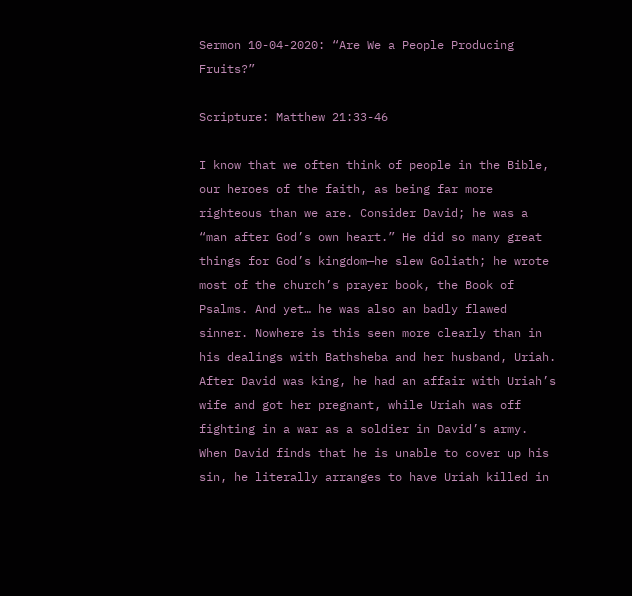Sermon 10-04-2020: “Are We a People Producing Fruits?”

Scripture: Matthew 21:33-46

I know that we often think of people in the Bible, our heroes of the faith, as being far more righteous than we are. Consider David; he was a “man after God’s own heart.” He did so many great things for God’s kingdom—he slew Goliath; he wrote most of the church’s prayer book, the Book of Psalms. And yet… he was also an badly flawed sinner. Nowhere is this seen more clearly than in his dealings with Bathsheba and her husband, Uriah. After David was king, he had an affair with Uriah’s wife and got her pregnant, while Uriah was off fighting in a war as a soldier in David’s army. When David finds that he is unable to cover up his sin, he literally arranges to have Uriah killed in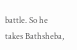battle. So he takes Bathsheba,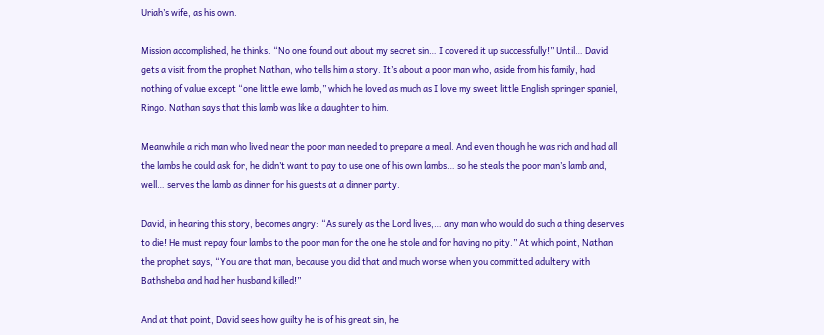Uriah’s wife, as his own.

Mission accomplished, he thinks. “No one found out about my secret sin… I covered it up successfully!” Until… David gets a visit from the prophet Nathan, who tells him a story. It’s about a poor man who, aside from his family, had nothing of value except “one little ewe lamb,” which he loved as much as I love my sweet little English springer spaniel, Ringo. Nathan says that this lamb was like a daughter to him.

Meanwhile a rich man who lived near the poor man needed to prepare a meal. And even though he was rich and had all the lambs he could ask for, he didn’t want to pay to use one of his own lambs… so he steals the poor man’s lamb and, well… serves the lamb as dinner for his guests at a dinner party.

David, in hearing this story, becomes angry: “As surely as the Lord lives,… any man who would do such a thing deserves to die! He must repay four lambs to the poor man for the one he stole and for having no pity.” At which point, Nathan the prophet says, “You are that man, because you did that and much worse when you committed adultery with Bathsheba and had her husband killed!”

And at that point, David sees how guilty he is of his great sin, he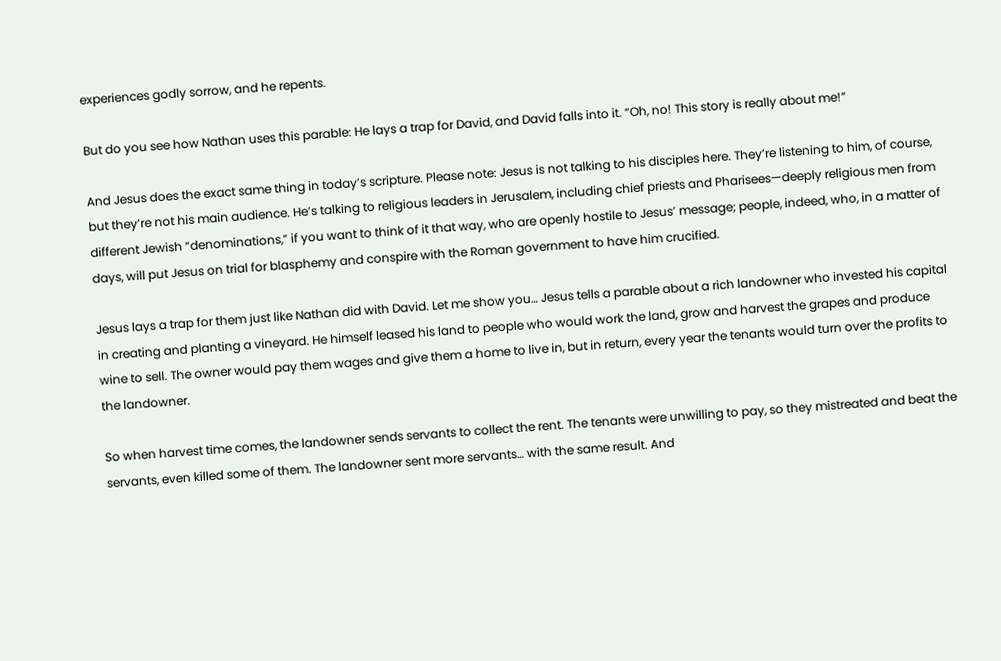experiences godly sorrow, and he repents.

But do you see how Nathan uses this parable: He lays a trap for David, and David falls into it. “Oh, no! This story is really about me!”

And Jesus does the exact same thing in today’s scripture. Please note: Jesus is not talking to his disciples here. They’re listening to him, of course, but they’re not his main audience. He’s talking to religious leaders in Jerusalem, including chief priests and Pharisees—deeply religious men from different Jewish “denominations,” if you want to think of it that way, who are openly hostile to Jesus’ message; people, indeed, who, in a matter of days, will put Jesus on trial for blasphemy and conspire with the Roman government to have him crucified.

Jesus lays a trap for them just like Nathan did with David. Let me show you… Jesus tells a parable about a rich landowner who invested his capital in creating and planting a vineyard. He himself leased his land to people who would work the land, grow and harvest the grapes and produce wine to sell. The owner would pay them wages and give them a home to live in, but in return, every year the tenants would turn over the profits to the landowner.

So when harvest time comes, the landowner sends servants to collect the rent. The tenants were unwilling to pay, so they mistreated and beat the servants, even killed some of them. The landowner sent more servants… with the same result. And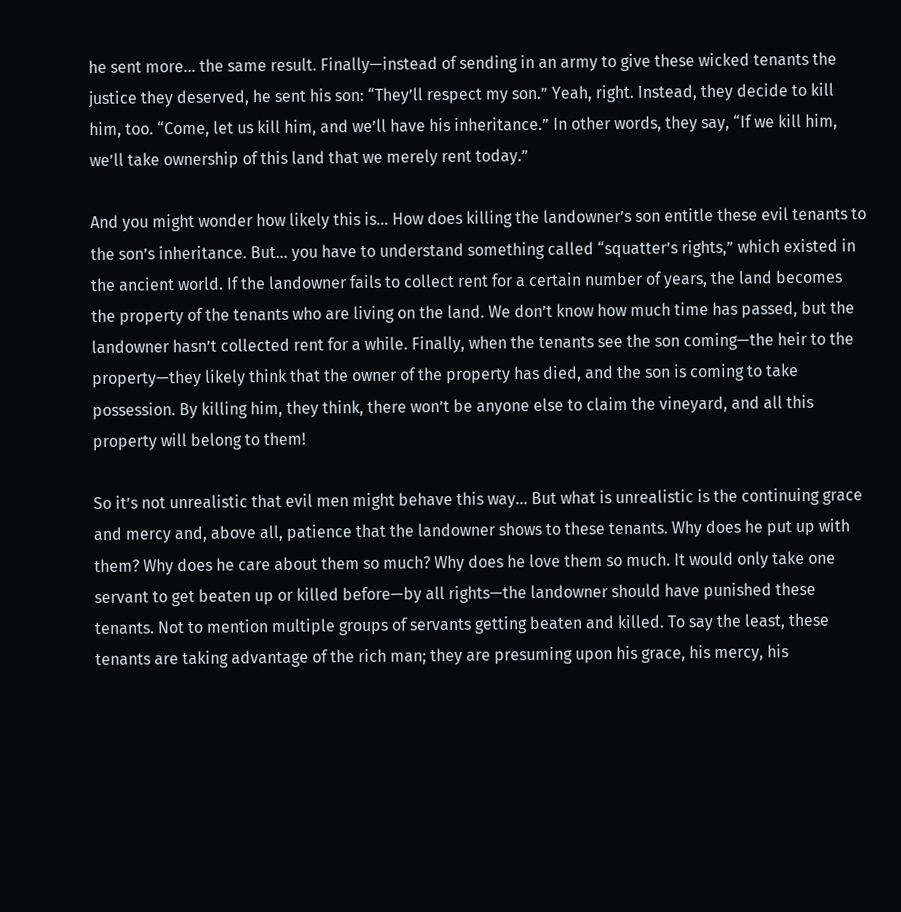he sent more… the same result. Finally—instead of sending in an army to give these wicked tenants the justice they deserved, he sent his son: “They’ll respect my son.” Yeah, right. Instead, they decide to kill him, too. “Come, let us kill him, and we’ll have his inheritance.” In other words, they say, “If we kill him, we’ll take ownership of this land that we merely rent today.”

And you might wonder how likely this is… How does killing the landowner’s son entitle these evil tenants to the son’s inheritance. But… you have to understand something called “squatter’s rights,” which existed in the ancient world. If the landowner fails to collect rent for a certain number of years, the land becomes the property of the tenants who are living on the land. We don’t know how much time has passed, but the landowner hasn’t collected rent for a while. Finally, when the tenants see the son coming—the heir to the property—they likely think that the owner of the property has died, and the son is coming to take possession. By killing him, they think, there won’t be anyone else to claim the vineyard, and all this property will belong to them!

So it’s not unrealistic that evil men might behave this way… But what is unrealistic is the continuing grace and mercy and, above all, patience that the landowner shows to these tenants. Why does he put up with them? Why does he care about them so much? Why does he love them so much. It would only take one servant to get beaten up or killed before—by all rights—the landowner should have punished these tenants. Not to mention multiple groups of servants getting beaten and killed. To say the least, these tenants are taking advantage of the rich man; they are presuming upon his grace, his mercy, his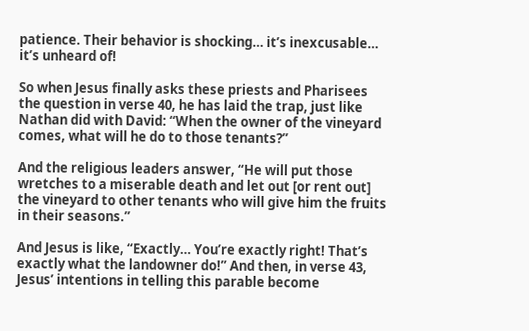patience. Their behavior is shocking… it’s inexcusable… it’s unheard of!

So when Jesus finally asks these priests and Pharisees the question in verse 40, he has laid the trap, just like Nathan did with David: “When the owner of the vineyard comes, what will he do to those tenants?”

And the religious leaders answer, “He will put those wretches to a miserable death and let out [or rent out] the vineyard to other tenants who will give him the fruits in their seasons.”

And Jesus is like, “Exactly… You’re exactly right! That’s exactly what the landowner do!” And then, in verse 43, Jesus’ intentions in telling this parable become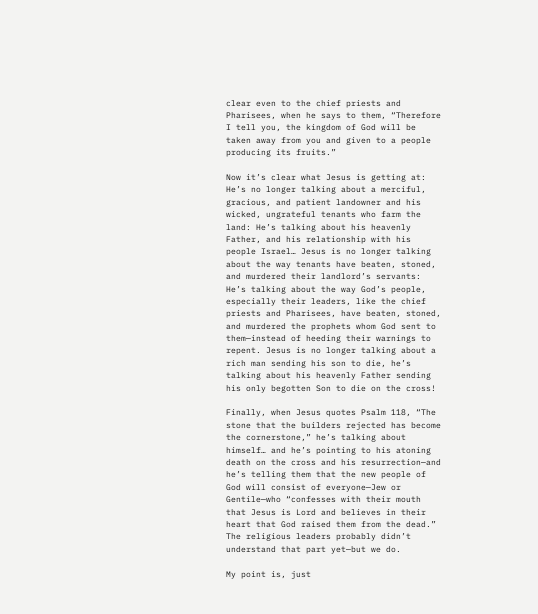clear even to the chief priests and Pharisees, when he says to them, “Therefore I tell you, the kingdom of God will be taken away from you and given to a people producing its fruits.”

Now it’s clear what Jesus is getting at: He’s no longer talking about a merciful, gracious, and patient landowner and his wicked, ungrateful tenants who farm the land: He’s talking about his heavenly Father, and his relationship with his people Israel… Jesus is no longer talking about the way tenants have beaten, stoned, and murdered their landlord’s servants: He’s talking about the way God’s people, especially their leaders, like the chief priests and Pharisees, have beaten, stoned, and murdered the prophets whom God sent to them—instead of heeding their warnings to repent. Jesus is no longer talking about a rich man sending his son to die, he’s talking about his heavenly Father sending his only begotten Son to die on the cross!

Finally, when Jesus quotes Psalm 118, “The stone that the builders rejected has become the cornerstone,” he’s talking about himself… and he’s pointing to his atoning death on the cross and his resurrection—and he’s telling them that the new people of God will consist of everyone—Jew or Gentile—who “confesses with their mouth that Jesus is Lord and believes in their heart that God raised them from the dead.” The religious leaders probably didn’t understand that part yet—but we do.

My point is, just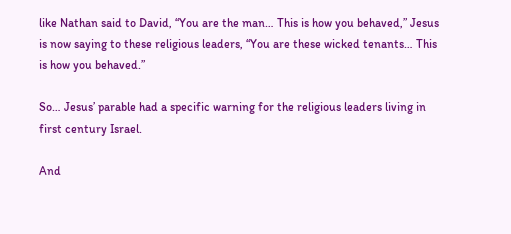like Nathan said to David, “You are the man… This is how you behaved,” Jesus is now saying to these religious leaders, “You are these wicked tenants… This is how you behaved.”

So… Jesus’ parable had a specific warning for the religious leaders living in first century Israel.

And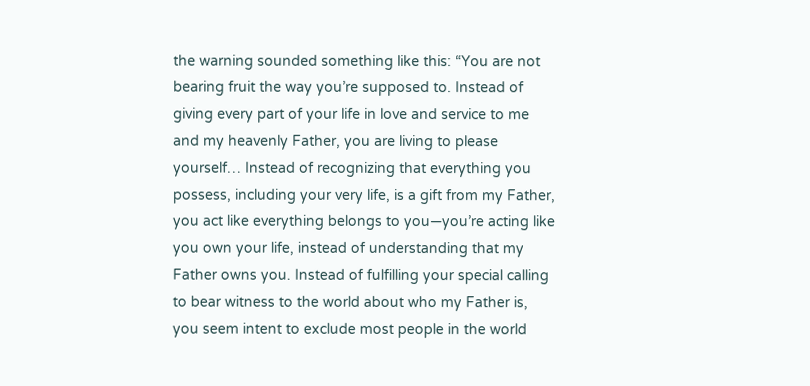the warning sounded something like this: “You are not bearing fruit the way you’re supposed to. Instead of giving every part of your life in love and service to me and my heavenly Father, you are living to please yourself… Instead of recognizing that everything you possess, including your very life, is a gift from my Father, you act like everything belongs to you—you’re acting like you own your life, instead of understanding that my Father owns you. Instead of fulfilling your special calling to bear witness to the world about who my Father is, you seem intent to exclude most people in the world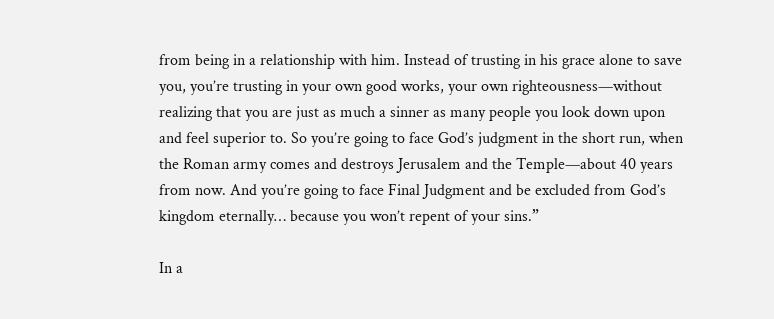from being in a relationship with him. Instead of trusting in his grace alone to save you, you’re trusting in your own good works, your own righteousness—without realizing that you are just as much a sinner as many people you look down upon and feel superior to. So you’re going to face God’s judgment in the short run, when the Roman army comes and destroys Jerusalem and the Temple—about 40 years from now. And you’re going to face Final Judgment and be excluded from God’s kingdom eternally… because you won’t repent of your sins.”

In a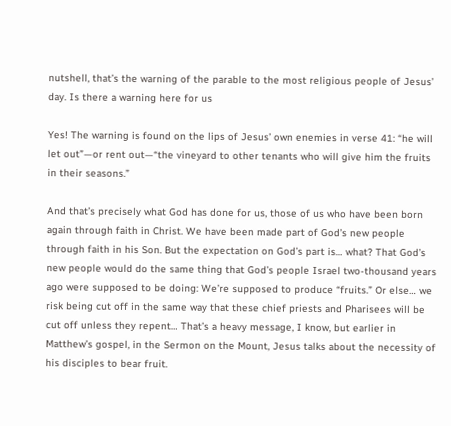nutshell, that’s the warning of the parable to the most religious people of Jesus’ day. Is there a warning here for us

Yes! The warning is found on the lips of Jesus’ own enemies in verse 41: “he will let out”—or rent out—“the vineyard to other tenants who will give him the fruits in their seasons.”

And that’s precisely what God has done for us, those of us who have been born again through faith in Christ. We have been made part of God’s new people through faith in his Son. But the expectation on God’s part is… what? That God’s new people would do the same thing that God’s people Israel two-thousand years ago were supposed to be doing: We’re supposed to produce “fruits.” Or else… we risk being cut off in the same way that these chief priests and Pharisees will be cut off unless they repent… That’s a heavy message, I know, but earlier in Matthew’s gospel, in the Sermon on the Mount, Jesus talks about the necessity of his disciples to bear fruit.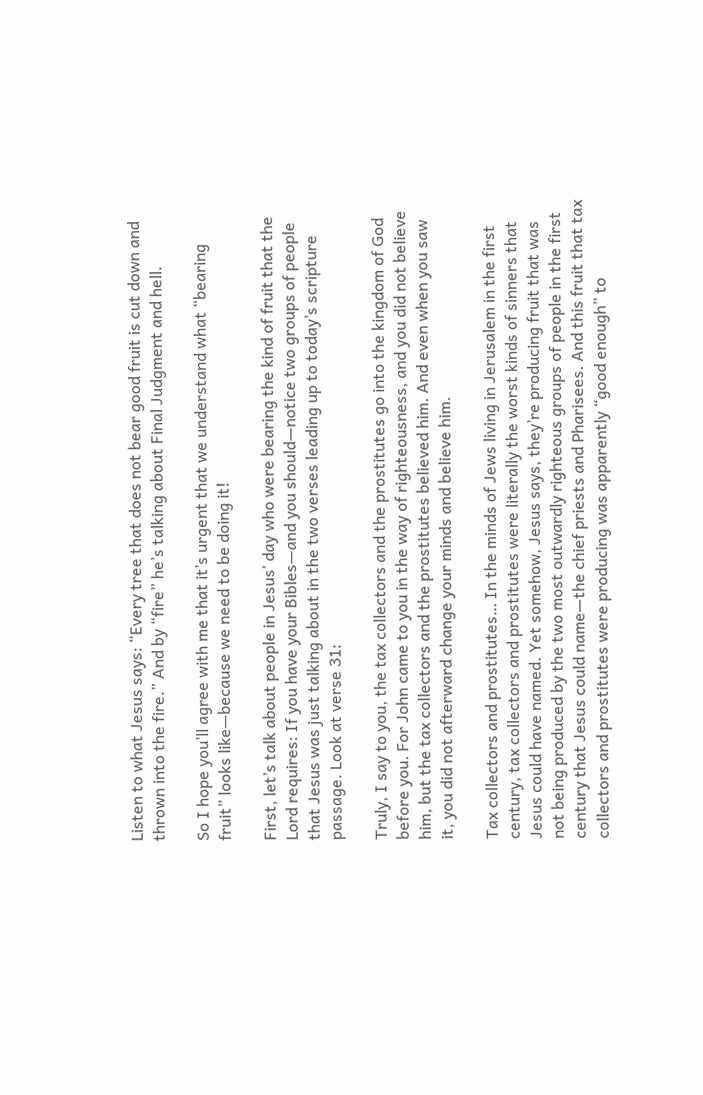Listen to what Jesus says: “Every tree that does not bear good fruit is cut down and thrown into the fire.” And by “fire” he’s talking about Final Judgment and hell.

So I hope you’ll agree with me that it’s urgent that we understand what “bearing fruit” looks like—because we need to be doing it!

First, let’s talk about people in Jesus’ day who were bearing the kind of fruit that the Lord requires: If you have your Bibles—and you should—notice two groups of people that Jesus was just talking about in the two verses leading up to today’s scripture passage. Look at verse 31:

Truly, I say to you, the tax collectors and the prostitutes go into the kingdom of God before you. For John came to you in the way of righteousness, and you did not believe him, but the tax collectors and the prostitutes believed him. And even when you saw it, you did not afterward change your minds and believe him.

Tax collectors and prostitutes… In the minds of Jews living in Jerusalem in the first century, tax collectors and prostitutes were literally the worst kinds of sinners that Jesus could have named. Yet somehow, Jesus says, they’re producing fruit that was not being produced by the two most outwardly righteous groups of people in the first century that Jesus could name—the chief priests and Pharisees. And this fruit that tax collectors and prostitutes were producing was apparently “good enough” to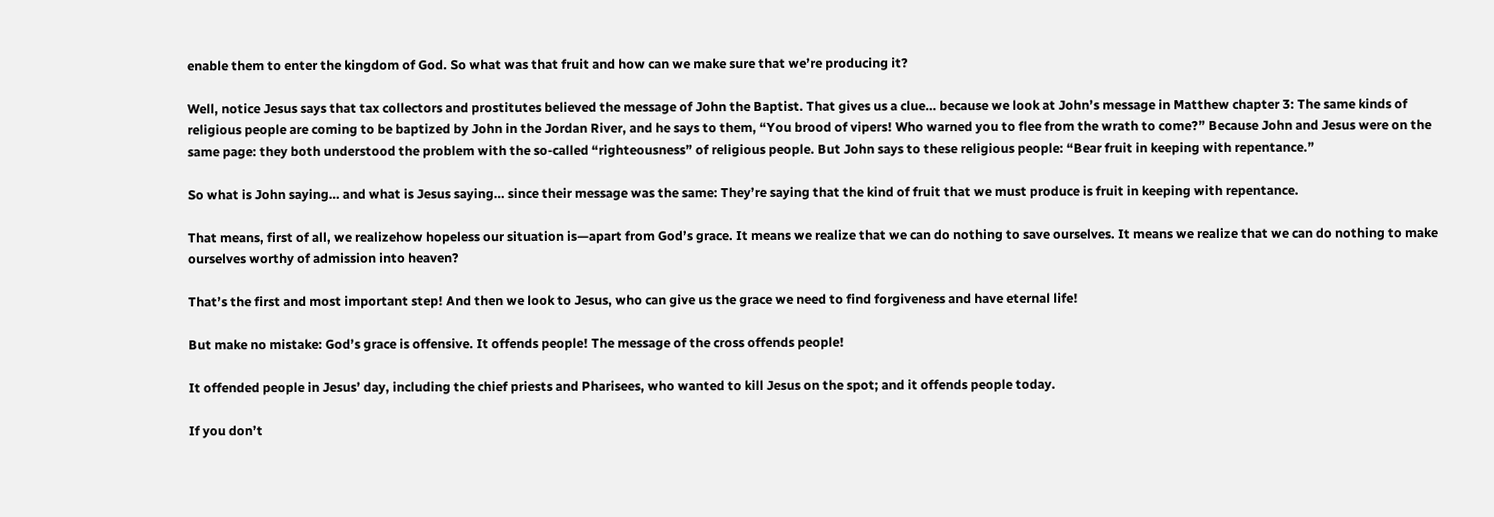enable them to enter the kingdom of God. So what was that fruit and how can we make sure that we’re producing it?

Well, notice Jesus says that tax collectors and prostitutes believed the message of John the Baptist. That gives us a clue… because we look at John’s message in Matthew chapter 3: The same kinds of religious people are coming to be baptized by John in the Jordan River, and he says to them, “You brood of vipers! Who warned you to flee from the wrath to come?” Because John and Jesus were on the same page: they both understood the problem with the so-called “righteousness” of religious people. But John says to these religious people: “Bear fruit in keeping with repentance.”

So what is John saying… and what is Jesus saying… since their message was the same: They’re saying that the kind of fruit that we must produce is fruit in keeping with repentance.

That means, first of all, we realizehow hopeless our situation is—apart from God’s grace. It means we realize that we can do nothing to save ourselves. It means we realize that we can do nothing to make ourselves worthy of admission into heaven?

That’s the first and most important step! And then we look to Jesus, who can give us the grace we need to find forgiveness and have eternal life!

But make no mistake: God’s grace is offensive. It offends people! The message of the cross offends people!

It offended people in Jesus’ day, including the chief priests and Pharisees, who wanted to kill Jesus on the spot; and it offends people today.

If you don’t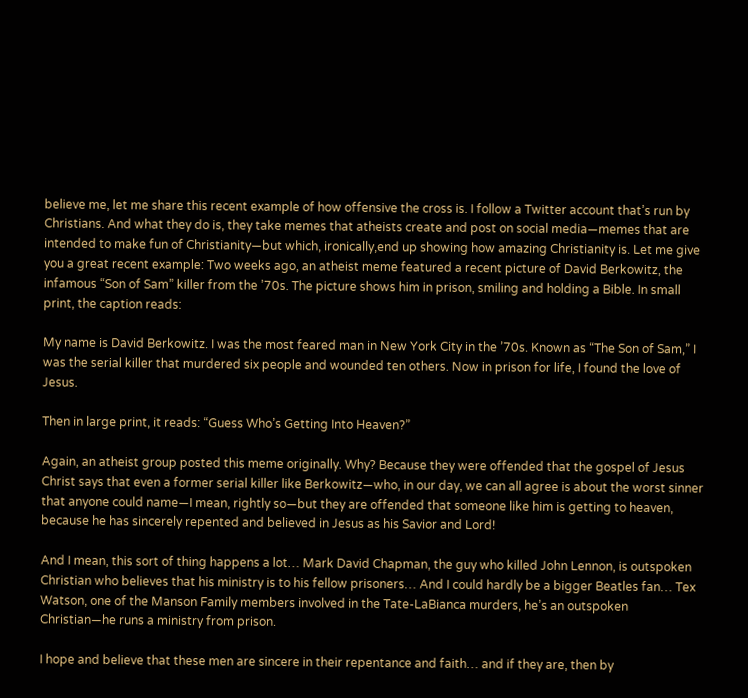believe me, let me share this recent example of how offensive the cross is. I follow a Twitter account that’s run by Christians. And what they do is, they take memes that atheists create and post on social media—memes that are intended to make fun of Christianity—but which, ironically,end up showing how amazing Christianity is. Let me give you a great recent example: Two weeks ago, an atheist meme featured a recent picture of David Berkowitz, the infamous “Son of Sam” killer from the ’70s. The picture shows him in prison, smiling and holding a Bible. In small print, the caption reads:

My name is David Berkowitz. I was the most feared man in New York City in the ’70s. Known as “The Son of Sam,” I was the serial killer that murdered six people and wounded ten others. Now in prison for life, I found the love of Jesus.

Then in large print, it reads: “Guess Who’s Getting Into Heaven?”

Again, an atheist group posted this meme originally. Why? Because they were offended that the gospel of Jesus Christ says that even a former serial killer like Berkowitz—who, in our day, we can all agree is about the worst sinner that anyone could name—I mean, rightly so—but they are offended that someone like him is getting to heaven, because he has sincerely repented and believed in Jesus as his Savior and Lord!

And I mean, this sort of thing happens a lot… Mark David Chapman, the guy who killed John Lennon, is outspoken Christian who believes that his ministry is to his fellow prisoners… And I could hardly be a bigger Beatles fan… Tex Watson, one of the Manson Family members involved in the Tate-LaBianca murders, he’s an outspoken Christian—he runs a ministry from prison.

I hope and believe that these men are sincere in their repentance and faith… and if they are, then by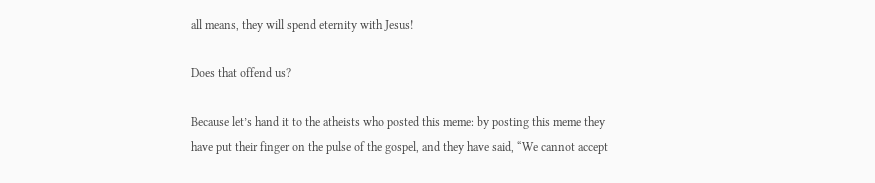all means, they will spend eternity with Jesus!

Does that offend us?

Because let’s hand it to the atheists who posted this meme: by posting this meme they have put their finger on the pulse of the gospel, and they have said, “We cannot accept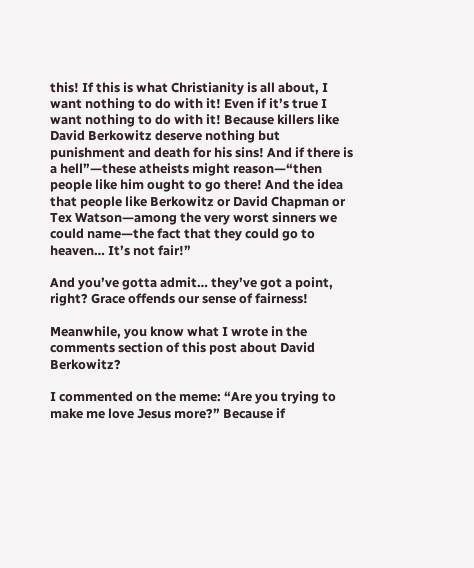this! If this is what Christianity is all about, I want nothing to do with it! Even if it’s true I want nothing to do with it! Because killers like David Berkowitz deserve nothing but punishment and death for his sins! And if there is a hell”—these atheists might reason—“then people like him ought to go there! And the idea that people like Berkowitz or David Chapman or Tex Watson—among the very worst sinners we could name—the fact that they could go to heaven… It’s not fair!”

And you’ve gotta admit… they’ve got a point, right? Grace offends our sense of fairness!

Meanwhile, you know what I wrote in the comments section of this post about David Berkowitz?

I commented on the meme: “Are you trying to make me love Jesus more?” Because if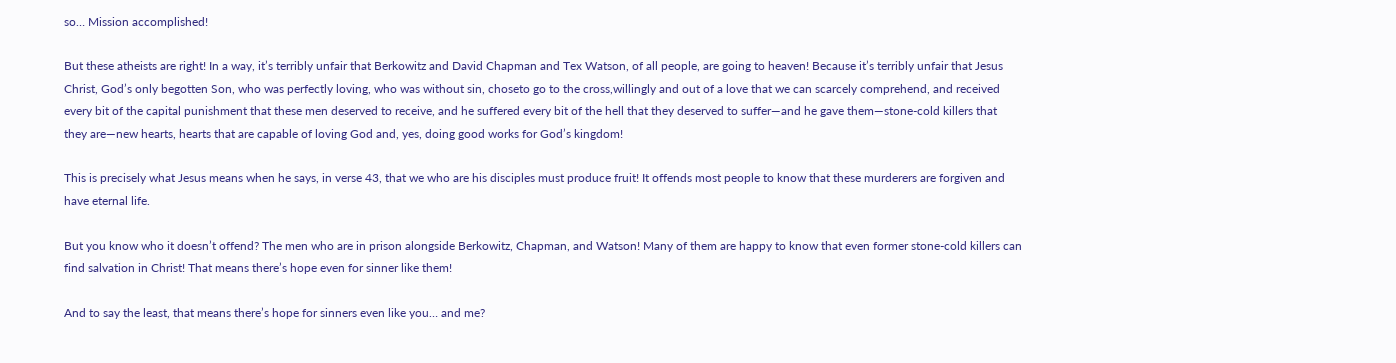so… Mission accomplished!

But these atheists are right! In a way, it’s terribly unfair that Berkowitz and David Chapman and Tex Watson, of all people, are going to heaven! Because it’s terribly unfair that Jesus Christ, God’s only begotten Son, who was perfectly loving, who was without sin, choseto go to the cross,willingly and out of a love that we can scarcely comprehend, and received every bit of the capital punishment that these men deserved to receive, and he suffered every bit of the hell that they deserved to suffer—and he gave them—stone-cold killers that they are—new hearts, hearts that are capable of loving God and, yes, doing good works for God’s kingdom!

This is precisely what Jesus means when he says, in verse 43, that we who are his disciples must produce fruit! It offends most people to know that these murderers are forgiven and have eternal life.

But you know who it doesn’t offend? The men who are in prison alongside Berkowitz, Chapman, and Watson! Many of them are happy to know that even former stone-cold killers can find salvation in Christ! That means there’s hope even for sinner like them!

And to say the least, that means there’s hope for sinners even like you… and me?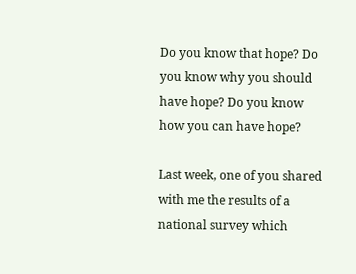Do you know that hope? Do you know why you should have hope? Do you know how you can have hope?

Last week, one of you shared with me the results of a national survey which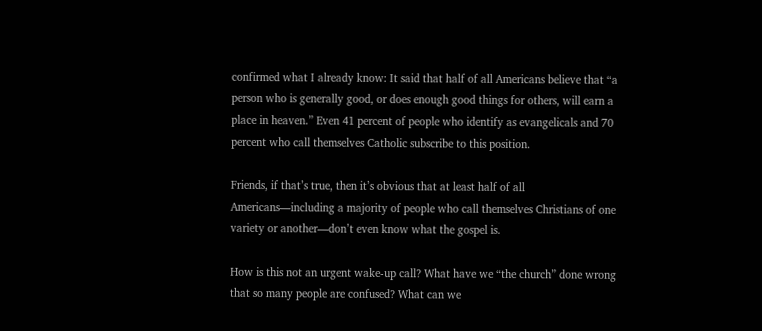confirmed what I already know: It said that half of all Americans believe that “a person who is generally good, or does enough good things for others, will earn a place in heaven.” Even 41 percent of people who identify as evangelicals and 70 percent who call themselves Catholic subscribe to this position.

Friends, if that’s true, then it’s obvious that at least half of all Americans—including a majority of people who call themselves Christians of one variety or another—don’t even know what the gospel is.

How is this not an urgent wake-up call? What have we “the church” done wrong that so many people are confused? What can we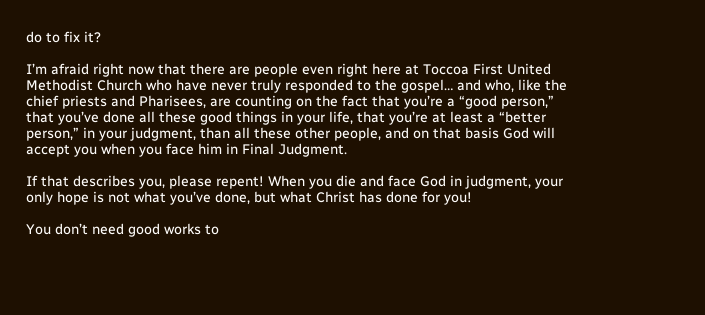do to fix it?

I’m afraid right now that there are people even right here at Toccoa First United Methodist Church who have never truly responded to the gospel… and who, like the chief priests and Pharisees, are counting on the fact that you’re a “good person,” that you’ve done all these good things in your life, that you’re at least a “better person,” in your judgment, than all these other people, and on that basis God will accept you when you face him in Final Judgment.

If that describes you, please repent! When you die and face God in judgment, your only hope is not what you’ve done, but what Christ has done for you!

You don’t need good works to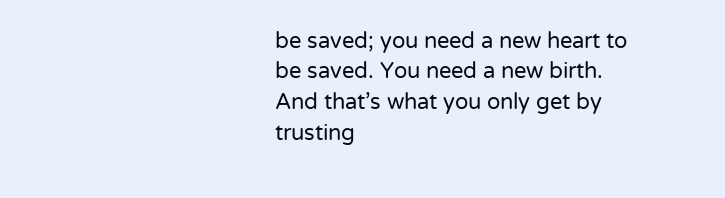be saved; you need a new heart to be saved. You need a new birth. And that’s what you only get by trusting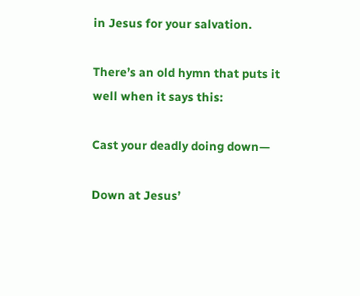in Jesus for your salvation.

There’s an old hymn that puts it well when it says this:

Cast your deadly doing down—

Down at Jesus’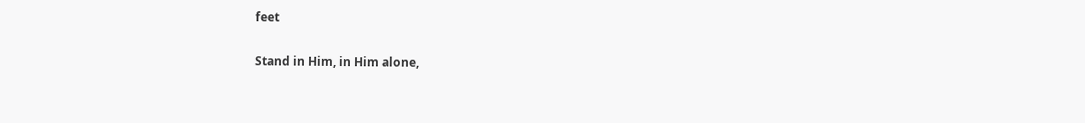feet

Stand in Him, in Him alone,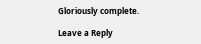Gloriously complete.

Leave a Reply